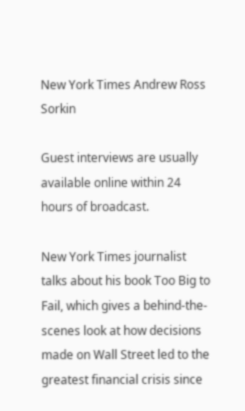New York Times Andrew Ross Sorkin

Guest interviews are usually available online within 24 hours of broadcast.

New York Times journalist talks about his book Too Big to Fail, which gives a behind-the-scenes look at how decisions made on Wall Street led to the greatest financial crisis since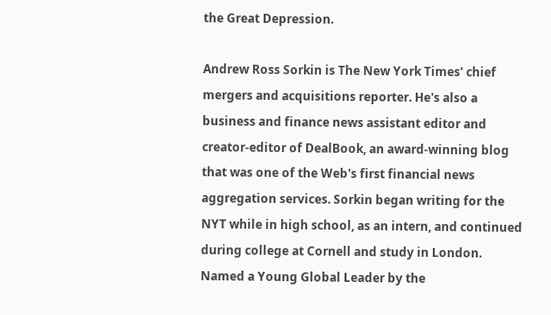the Great Depression.

Andrew Ross Sorkin is The New York Times' chief mergers and acquisitions reporter. He's also a business and finance news assistant editor and creator-editor of DealBook, an award-winning blog that was one of the Web's first financial news aggregation services. Sorkin began writing for the NYT while in high school, as an intern, and continued during college at Cornell and study in London. Named a Young Global Leader by the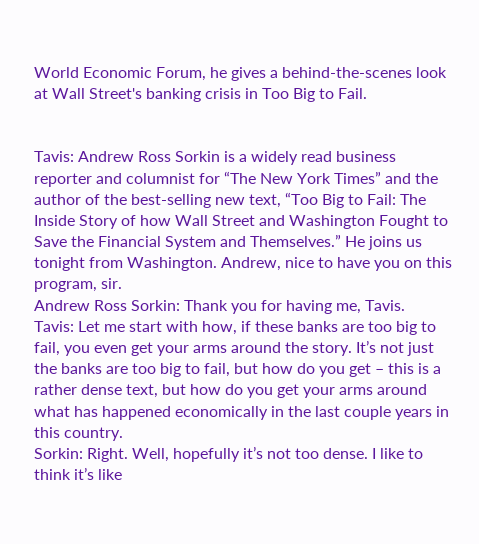World Economic Forum, he gives a behind-the-scenes look at Wall Street's banking crisis in Too Big to Fail.


Tavis: Andrew Ross Sorkin is a widely read business reporter and columnist for “The New York Times” and the author of the best-selling new text, “Too Big to Fail: The Inside Story of how Wall Street and Washington Fought to Save the Financial System and Themselves.” He joins us tonight from Washington. Andrew, nice to have you on this program, sir.
Andrew Ross Sorkin: Thank you for having me, Tavis.
Tavis: Let me start with how, if these banks are too big to fail, you even get your arms around the story. It’s not just the banks are too big to fail, but how do you get – this is a rather dense text, but how do you get your arms around what has happened economically in the last couple years in this country.
Sorkin: Right. Well, hopefully it’s not too dense. I like to think it’s like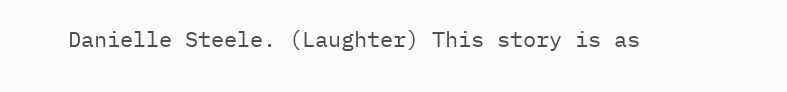Danielle Steele. (Laughter) This story is as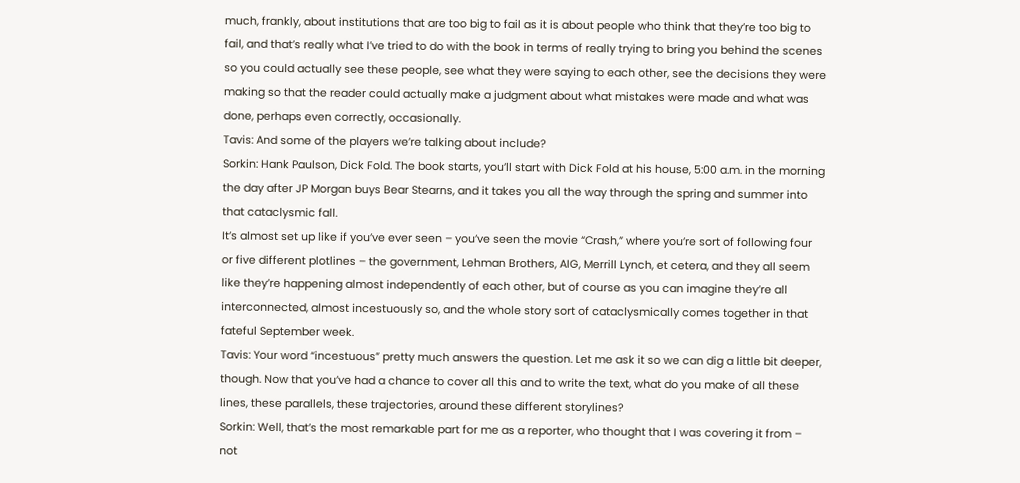much, frankly, about institutions that are too big to fail as it is about people who think that they’re too big to fail, and that’s really what I’ve tried to do with the book in terms of really trying to bring you behind the scenes so you could actually see these people, see what they were saying to each other, see the decisions they were making so that the reader could actually make a judgment about what mistakes were made and what was done, perhaps even correctly, occasionally.
Tavis: And some of the players we’re talking about include?
Sorkin: Hank Paulson, Dick Fold. The book starts, you’ll start with Dick Fold at his house, 5:00 a.m. in the morning the day after JP Morgan buys Bear Stearns, and it takes you all the way through the spring and summer into that cataclysmic fall.
It’s almost set up like if you’ve ever seen – you’ve seen the movie “Crash,” where you’re sort of following four or five different plotlines – the government, Lehman Brothers, AIG, Merrill Lynch, et cetera, and they all seem like they’re happening almost independently of each other, but of course as you can imagine they’re all interconnected, almost incestuously so, and the whole story sort of cataclysmically comes together in that fateful September week.
Tavis: Your word “incestuous” pretty much answers the question. Let me ask it so we can dig a little bit deeper, though. Now that you’ve had a chance to cover all this and to write the text, what do you make of all these lines, these parallels, these trajectories, around these different storylines?
Sorkin: Well, that’s the most remarkable part for me as a reporter, who thought that I was covering it from – not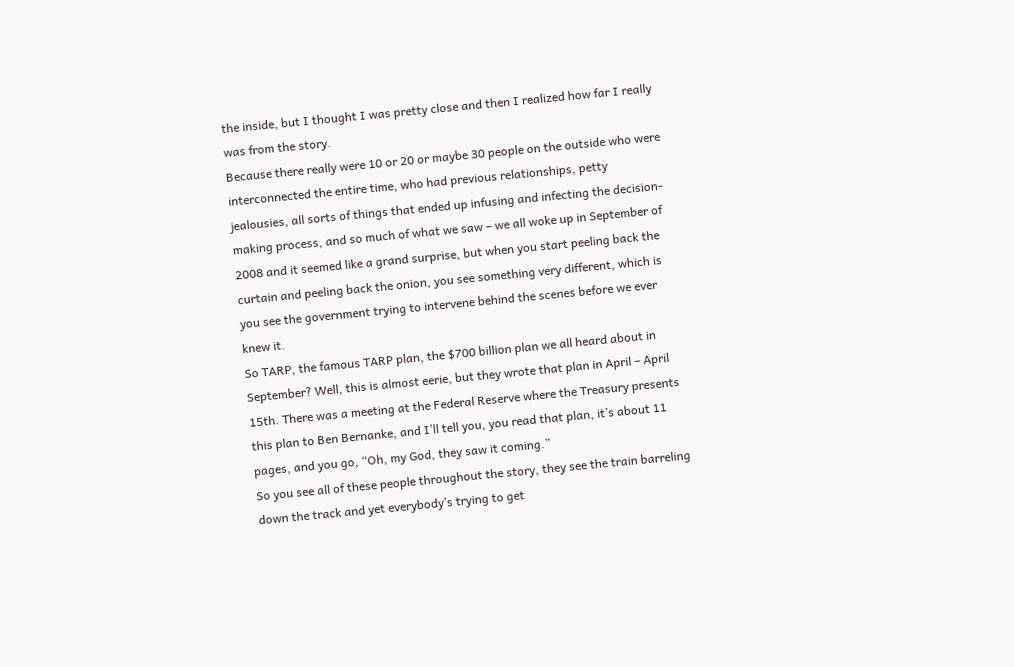the inside, but I thought I was pretty close and then I realized how far I really was from the story.
Because there really were 10 or 20 or maybe 30 people on the outside who were interconnected the entire time, who had previous relationships, petty jealousies, all sorts of things that ended up infusing and infecting the decision-making process, and so much of what we saw – we all woke up in September of 2008 and it seemed like a grand surprise, but when you start peeling back the curtain and peeling back the onion, you see something very different, which is you see the government trying to intervene behind the scenes before we ever knew it.
So TARP, the famous TARP plan, the $700 billion plan we all heard about in September? Well, this is almost eerie, but they wrote that plan in April – April 15th. There was a meeting at the Federal Reserve where the Treasury presents this plan to Ben Bernanke, and I’ll tell you, you read that plan, it’s about 11 pages, and you go, “Oh, my God, they saw it coming.”
So you see all of these people throughout the story, they see the train barreling down the track and yet everybody’s trying to get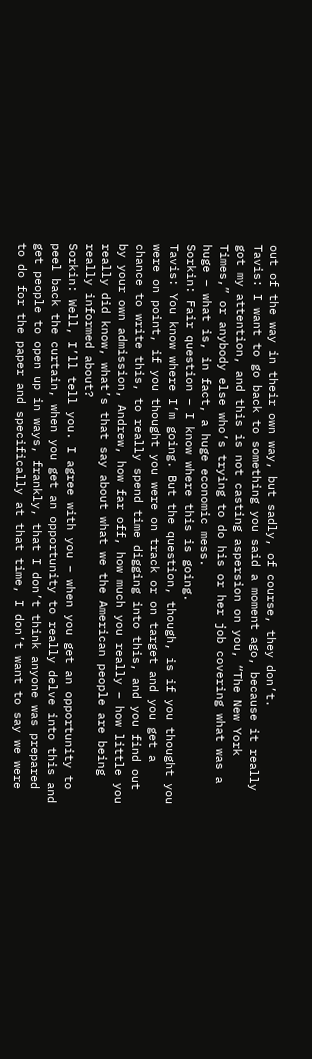out of the way in their own way, but sadly, of course, they don’t.
Tavis: I want to go back to something you said a moment ago, because it really got my attention, and this is not casting aspersion on you, “The New York Times,” or anybody else who’s trying to do his or her job covering what was a huge – what is, in fact, a huge economic mess.
Sorkin: Fair question – I know where this is going.
Tavis: You know where I’m going. But the question, though, is if you thought you were on point, if you thought you were on track or on target and you get a chance to write this, to really spend time digging into this, and you find out by your own admission, Andrew, how far off, how much you really – how little you really did know, what’s that say about what we the American people are being really informed about?
Sorkin: Well, I’ll tell you. I agree with you – when you get an opportunity to peel back the curtain, when you get an opportunity to really delve into this and get people to open up in ways, frankly, that I don’t think anyone was prepared to do for the paper and specifically at that time, I don’t want to say we were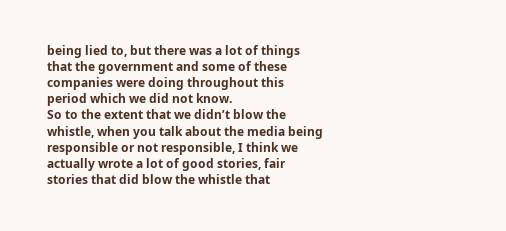being lied to, but there was a lot of things that the government and some of these companies were doing throughout this period which we did not know.
So to the extent that we didn’t blow the whistle, when you talk about the media being responsible or not responsible, I think we actually wrote a lot of good stories, fair stories that did blow the whistle that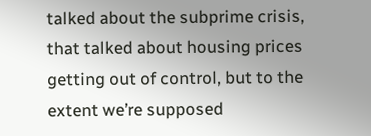talked about the subprime crisis, that talked about housing prices getting out of control, but to the extent we’re supposed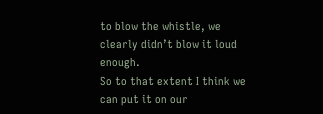to blow the whistle, we clearly didn’t blow it loud enough.
So to that extent I think we can put it on our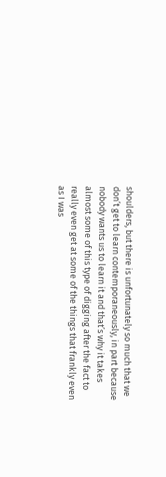shoulders, but there is unfortunately so much that we don’t get to learn contemporaneously, in part because nobody wants us to learn it and that’s why it takes almost some of this type of digging after the fact to really even get at some of the things that frankly even as I was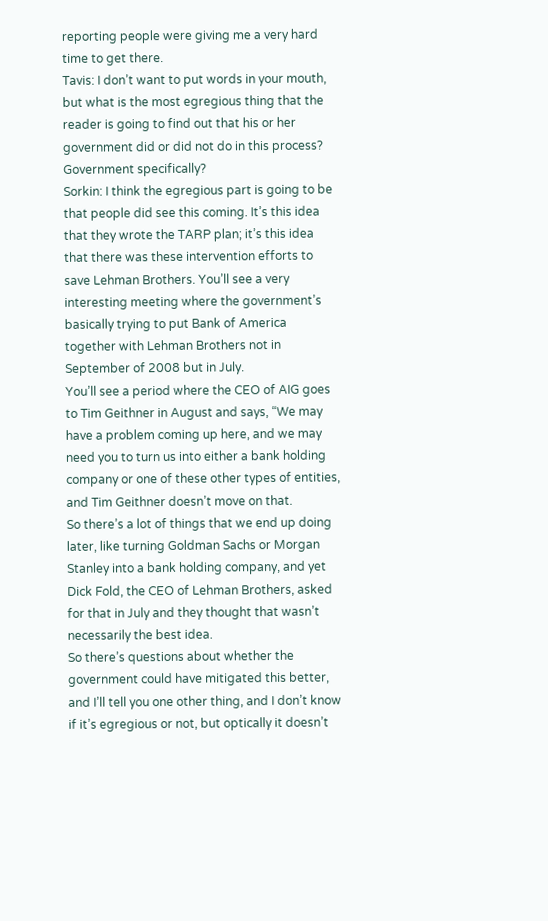reporting people were giving me a very hard time to get there.
Tavis: I don’t want to put words in your mouth, but what is the most egregious thing that the reader is going to find out that his or her government did or did not do in this process? Government specifically?
Sorkin: I think the egregious part is going to be that people did see this coming. It’s this idea that they wrote the TARP plan; it’s this idea that there was these intervention efforts to save Lehman Brothers. You’ll see a very interesting meeting where the government’s basically trying to put Bank of America together with Lehman Brothers not in September of 2008 but in July.
You’ll see a period where the CEO of AIG goes to Tim Geithner in August and says, “We may have a problem coming up here, and we may need you to turn us into either a bank holding company or one of these other types of entities, and Tim Geithner doesn’t move on that.
So there’s a lot of things that we end up doing later, like turning Goldman Sachs or Morgan Stanley into a bank holding company, and yet Dick Fold, the CEO of Lehman Brothers, asked for that in July and they thought that wasn’t necessarily the best idea.
So there’s questions about whether the government could have mitigated this better, and I’ll tell you one other thing, and I don’t know if it’s egregious or not, but optically it doesn’t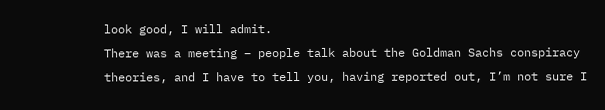look good, I will admit.
There was a meeting – people talk about the Goldman Sachs conspiracy theories, and I have to tell you, having reported out, I’m not sure I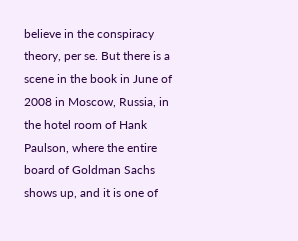believe in the conspiracy theory, per se. But there is a scene in the book in June of 2008 in Moscow, Russia, in the hotel room of Hank Paulson, where the entire board of Goldman Sachs shows up, and it is one of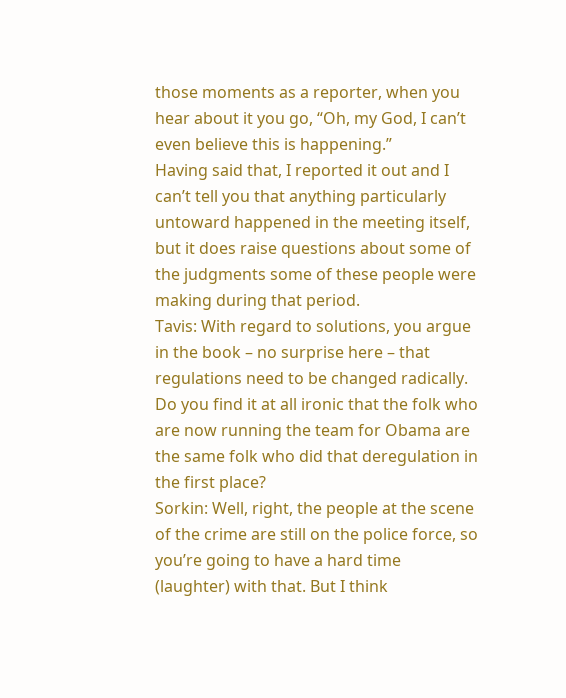those moments as a reporter, when you hear about it you go, “Oh, my God, I can’t even believe this is happening.”
Having said that, I reported it out and I can’t tell you that anything particularly untoward happened in the meeting itself, but it does raise questions about some of the judgments some of these people were making during that period.
Tavis: With regard to solutions, you argue in the book – no surprise here – that regulations need to be changed radically. Do you find it at all ironic that the folk who are now running the team for Obama are the same folk who did that deregulation in the first place?
Sorkin: Well, right, the people at the scene of the crime are still on the police force, so you’re going to have a hard time (laughter) with that. But I think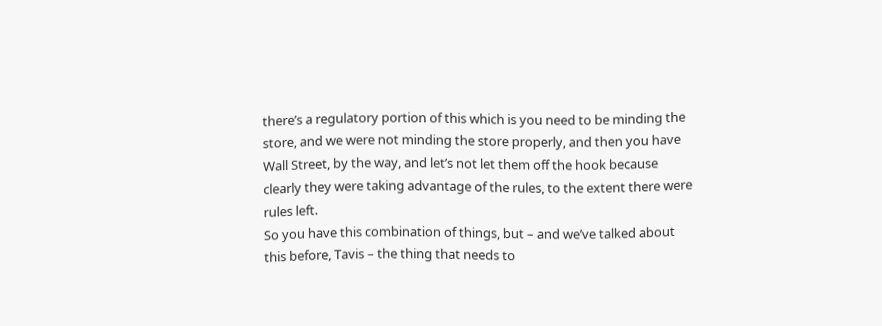there’s a regulatory portion of this which is you need to be minding the store, and we were not minding the store properly, and then you have Wall Street, by the way, and let’s not let them off the hook because clearly they were taking advantage of the rules, to the extent there were rules left.
So you have this combination of things, but – and we’ve talked about this before, Tavis – the thing that needs to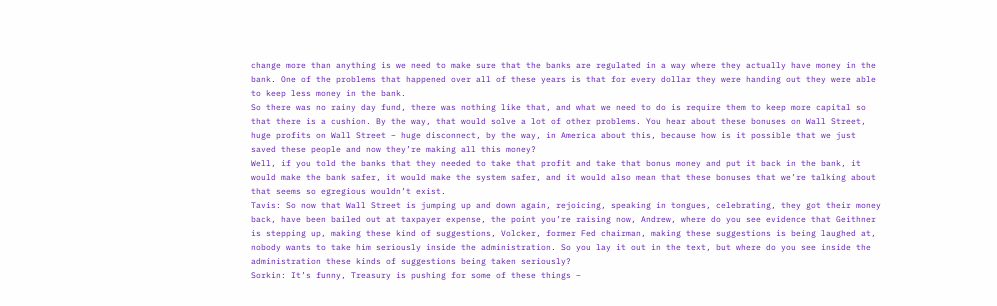change more than anything is we need to make sure that the banks are regulated in a way where they actually have money in the bank. One of the problems that happened over all of these years is that for every dollar they were handing out they were able to keep less money in the bank.
So there was no rainy day fund, there was nothing like that, and what we need to do is require them to keep more capital so that there is a cushion. By the way, that would solve a lot of other problems. You hear about these bonuses on Wall Street, huge profits on Wall Street – huge disconnect, by the way, in America about this, because how is it possible that we just saved these people and now they’re making all this money?
Well, if you told the banks that they needed to take that profit and take that bonus money and put it back in the bank, it would make the bank safer, it would make the system safer, and it would also mean that these bonuses that we’re talking about that seems so egregious wouldn’t exist.
Tavis: So now that Wall Street is jumping up and down again, rejoicing, speaking in tongues, celebrating, they got their money back, have been bailed out at taxpayer expense, the point you’re raising now, Andrew, where do you see evidence that Geithner is stepping up, making these kind of suggestions, Volcker, former Fed chairman, making these suggestions is being laughed at, nobody wants to take him seriously inside the administration. So you lay it out in the text, but where do you see inside the administration these kinds of suggestions being taken seriously?
Sorkin: It’s funny, Treasury is pushing for some of these things –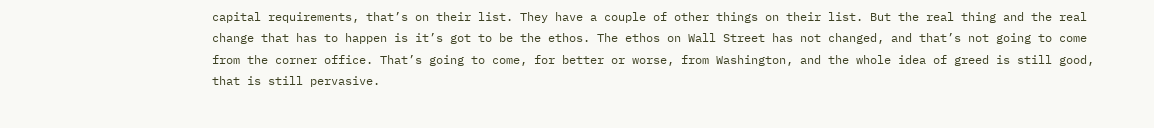capital requirements, that’s on their list. They have a couple of other things on their list. But the real thing and the real change that has to happen is it’s got to be the ethos. The ethos on Wall Street has not changed, and that’s not going to come from the corner office. That’s going to come, for better or worse, from Washington, and the whole idea of greed is still good, that is still pervasive.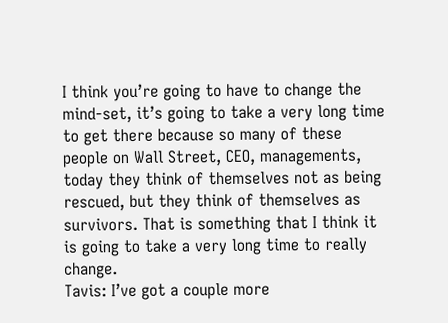I think you’re going to have to change the mind-set, it’s going to take a very long time to get there because so many of these people on Wall Street, CEO, managements, today they think of themselves not as being rescued, but they think of themselves as survivors. That is something that I think it is going to take a very long time to really change.
Tavis: I’ve got a couple more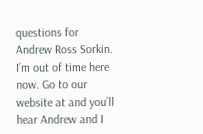questions for Andrew Ross Sorkin. I’m out of time here now. Go to our website at and you’ll hear Andrew and I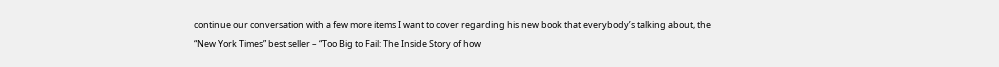continue our conversation with a few more items I want to cover regarding his new book that everybody’s talking about, the “New York Times” best seller – “Too Big to Fail: The Inside Story of how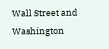Wall Street and Washington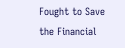Fought to Save the Financial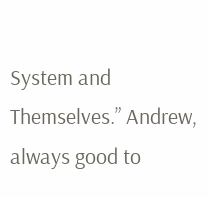System and Themselves.” Andrew, always good to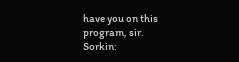have you on this program, sir.
Sorkin: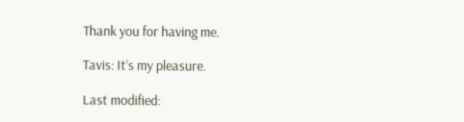Thank you for having me.

Tavis: It’s my pleasure.

Last modified: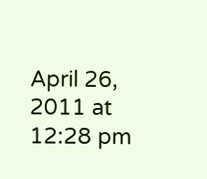April 26, 2011 at 12:28 pm